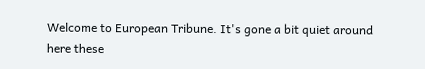Welcome to European Tribune. It's gone a bit quiet around here these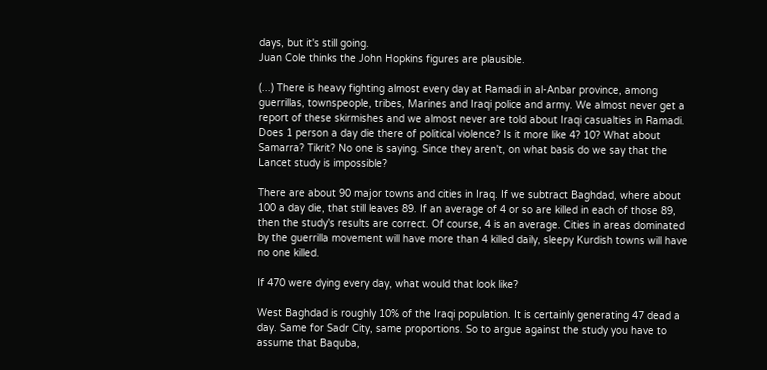days, but it's still going.
Juan Cole thinks the John Hopkins figures are plausible.

(...) There is heavy fighting almost every day at Ramadi in al-Anbar province, among guerrillas, townspeople, tribes, Marines and Iraqi police and army. We almost never get a report of these skirmishes and we almost never are told about Iraqi casualties in Ramadi. Does 1 person a day die there of political violence? Is it more like 4? 10? What about Samarra? Tikrit? No one is saying. Since they aren't, on what basis do we say that the Lancet study is impossible?

There are about 90 major towns and cities in Iraq. If we subtract Baghdad, where about 100 a day die, that still leaves 89. If an average of 4 or so are killed in each of those 89, then the study's results are correct. Of course, 4 is an average. Cities in areas dominated by the guerrilla movement will have more than 4 killed daily, sleepy Kurdish towns will have no one killed.

If 470 were dying every day, what would that look like?

West Baghdad is roughly 10% of the Iraqi population. It is certainly generating 47 dead a day. Same for Sadr City, same proportions. So to argue against the study you have to assume that Baquba,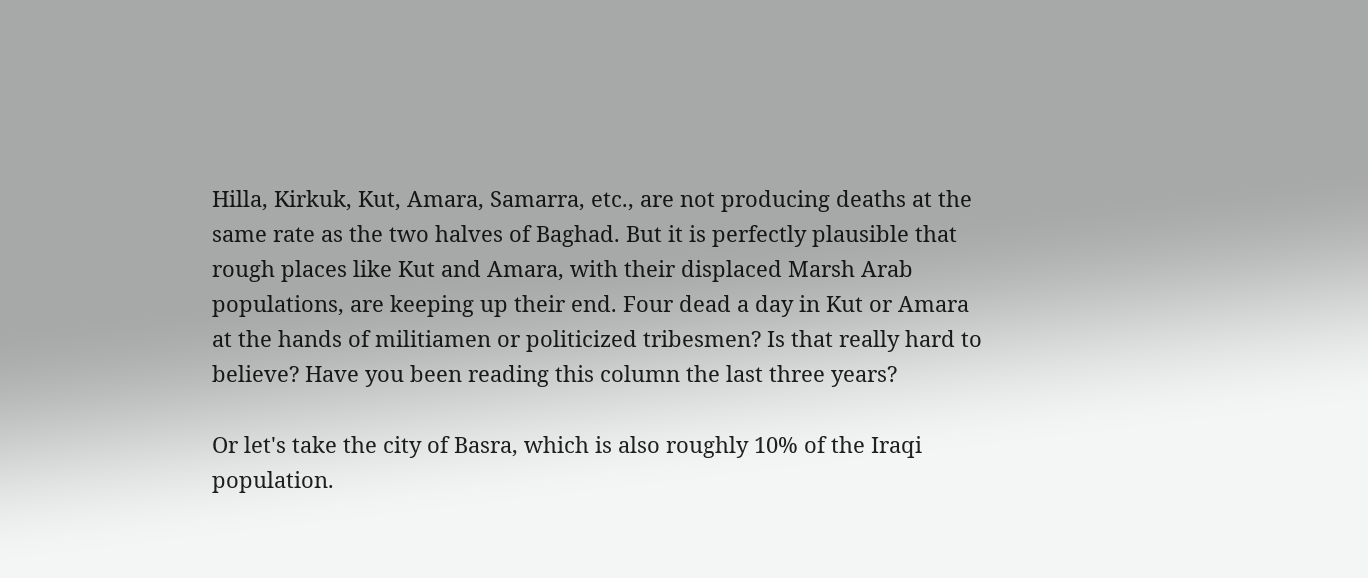Hilla, Kirkuk, Kut, Amara, Samarra, etc., are not producing deaths at the same rate as the two halves of Baghad. But it is perfectly plausible that rough places like Kut and Amara, with their displaced Marsh Arab populations, are keeping up their end. Four dead a day in Kut or Amara at the hands of militiamen or politicized tribesmen? Is that really hard to believe? Have you been reading this column the last three years?

Or let's take the city of Basra, which is also roughly 10% of the Iraqi population.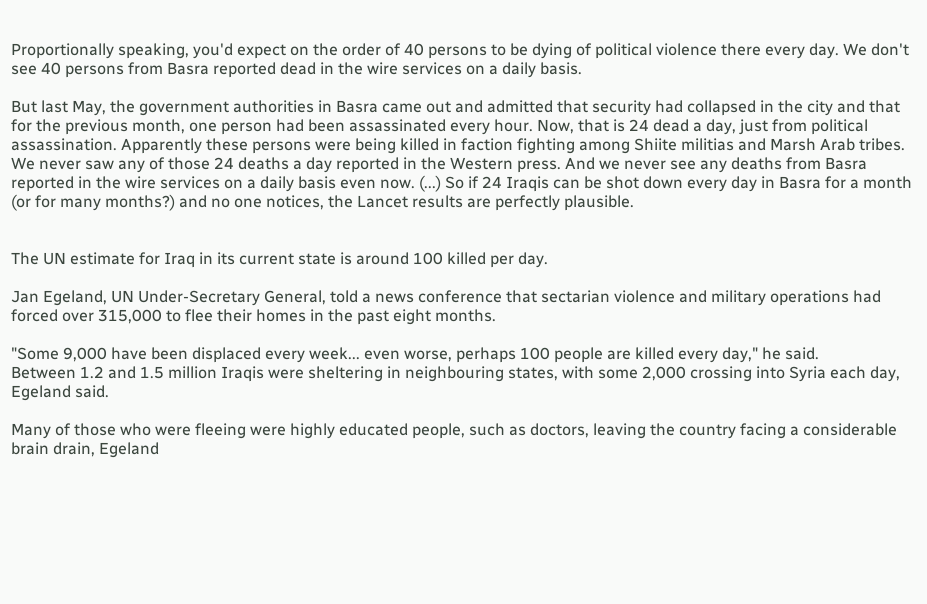Proportionally speaking, you'd expect on the order of 40 persons to be dying of political violence there every day. We don't see 40 persons from Basra reported dead in the wire services on a daily basis.

But last May, the government authorities in Basra came out and admitted that security had collapsed in the city and that for the previous month, one person had been assassinated every hour. Now, that is 24 dead a day, just from political assassination. Apparently these persons were being killed in faction fighting among Shiite militias and Marsh Arab tribes. We never saw any of those 24 deaths a day reported in the Western press. And we never see any deaths from Basra reported in the wire services on a daily basis even now. (...) So if 24 Iraqis can be shot down every day in Basra for a month (or for many months?) and no one notices, the Lancet results are perfectly plausible.


The UN estimate for Iraq in its current state is around 100 killed per day.

Jan Egeland, UN Under-Secretary General, told a news conference that sectarian violence and military operations had forced over 315,000 to flee their homes in the past eight months.

"Some 9,000 have been displaced every week... even worse, perhaps 100 people are killed every day," he said.
Between 1.2 and 1.5 million Iraqis were sheltering in neighbouring states, with some 2,000 crossing into Syria each day, Egeland said.

Many of those who were fleeing were highly educated people, such as doctors, leaving the country facing a considerable brain drain, Egeland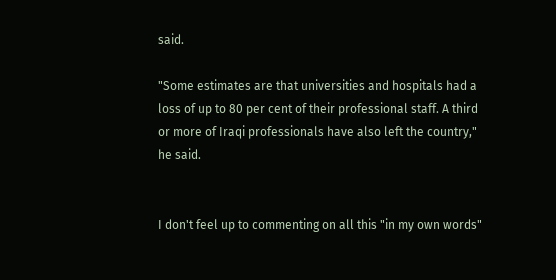said.

"Some estimates are that universities and hospitals had a loss of up to 80 per cent of their professional staff. A third or more of Iraqi professionals have also left the country," he said.


I don't feel up to commenting on all this "in my own words"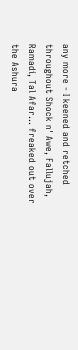any more - I keened and retched throughout Shock n' Awe, Fallujah, Ramadi, Tal Afar... freaked out over the Ashura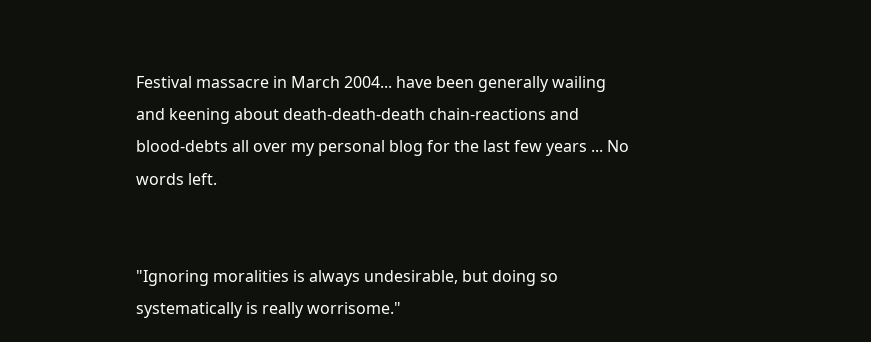Festival massacre in March 2004... have been generally wailing and keening about death-death-death chain-reactions and blood-debts all over my personal blog for the last few years ... No words left.


"Ignoring moralities is always undesirable, but doing so systematically is really worrisome."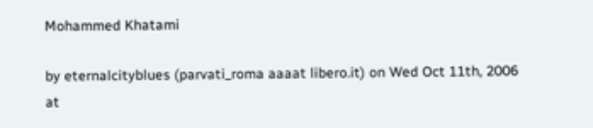Mohammed Khatami

by eternalcityblues (parvati_roma aaaat libero.it) on Wed Oct 11th, 2006 at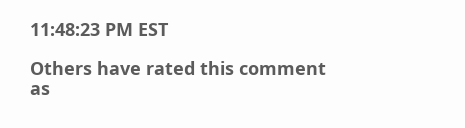11:48:23 PM EST

Others have rated this comment as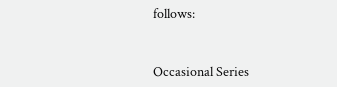follows:


Occasional Series